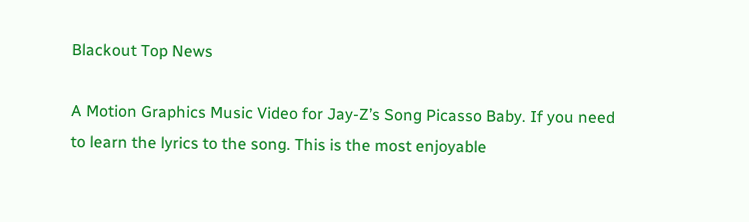Blackout Top News

A Motion Graphics Music Video for Jay-Z’s Song Picasso Baby. If you need to learn the lyrics to the song. This is the most enjoyable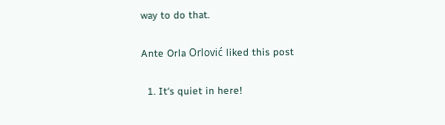way to do that.

Ante Orla Orlović liked this post

  1. It‘s quiet in here!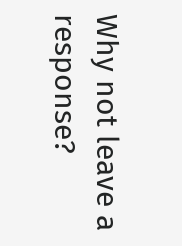Why not leave a response?